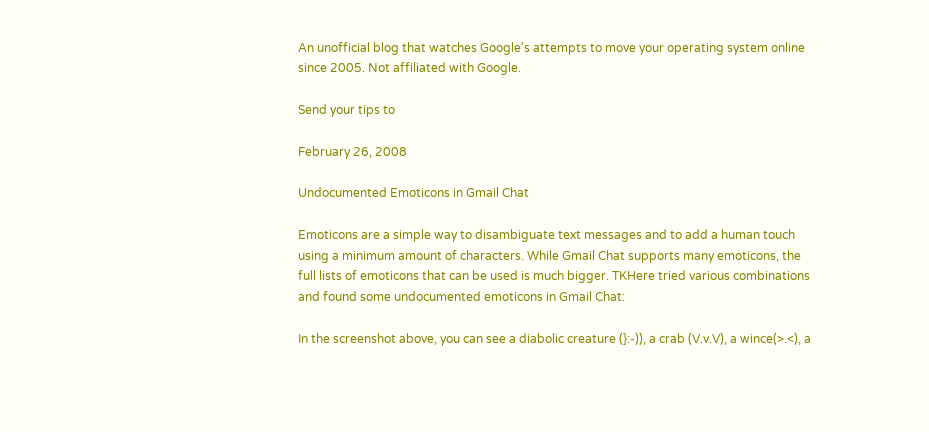An unofficial blog that watches Google's attempts to move your operating system online since 2005. Not affiliated with Google.

Send your tips to

February 26, 2008

Undocumented Emoticons in Gmail Chat

Emoticons are a simple way to disambiguate text messages and to add a human touch using a minimum amount of characters. While Gmail Chat supports many emoticons, the full lists of emoticons that can be used is much bigger. TKHere tried various combinations and found some undocumented emoticons in Gmail Chat:

In the screenshot above, you can see a diabolic creature (}:-)), a crab (V.v.V), a wince(>.<), a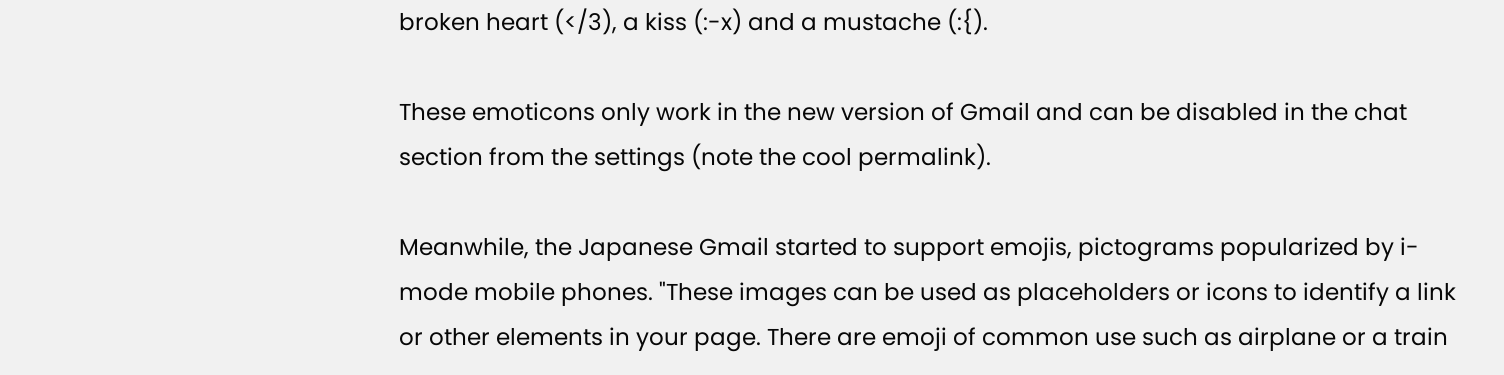broken heart (</3), a kiss (:-x) and a mustache (:{).

These emoticons only work in the new version of Gmail and can be disabled in the chat section from the settings (note the cool permalink).

Meanwhile, the Japanese Gmail started to support emojis, pictograms popularized by i-mode mobile phones. "These images can be used as placeholders or icons to identify a link or other elements in your page. There are emoji of common use such as airplane or a train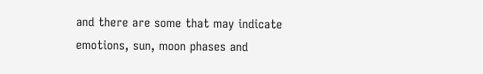and there are some that may indicate emotions, sun, moon phases and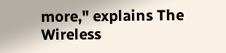more," explains The Wireless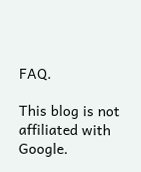FAQ.

This blog is not affiliated with Google.